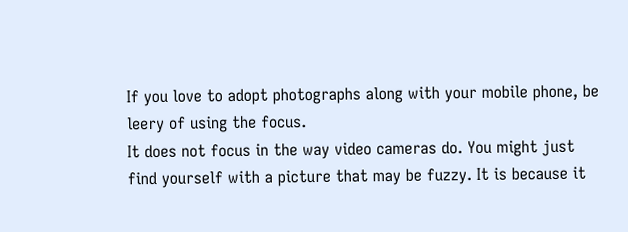If you love to adopt photographs along with your mobile phone, be leery of using the focus.
It does not focus in the way video cameras do. You might just find yourself with a picture that may be fuzzy. It is because it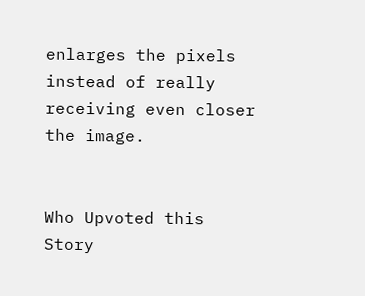enlarges the pixels instead of really receiving even closer the image.


Who Upvoted this Story